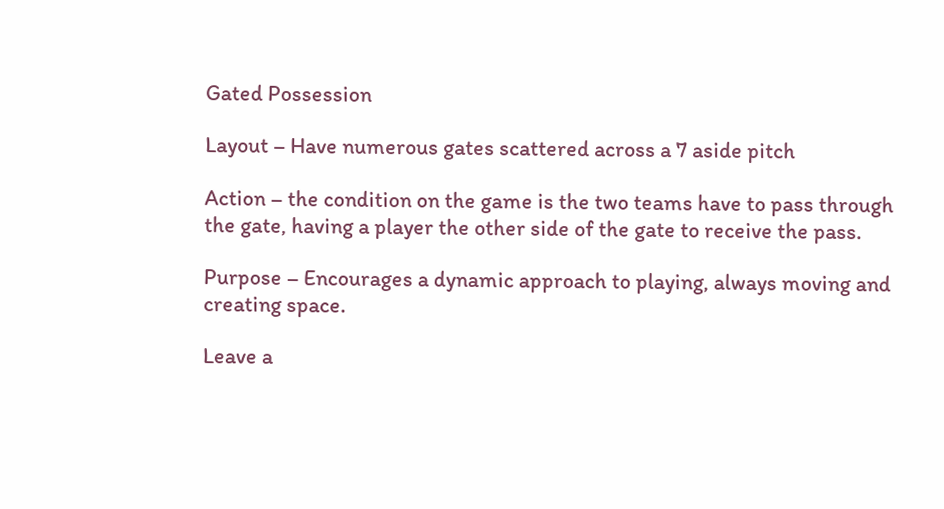Gated Possession

Layout – Have numerous gates scattered across a 7 aside pitch

Action – the condition on the game is the two teams have to pass through the gate, having a player the other side of the gate to receive the pass.

Purpose – Encourages a dynamic approach to playing, always moving and creating space.

Leave a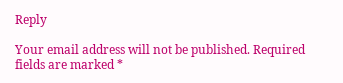Reply

Your email address will not be published. Required fields are marked *